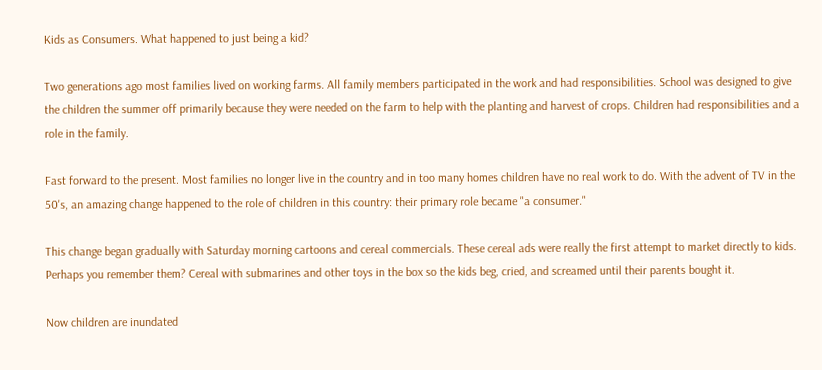Kids as Consumers. What happened to just being a kid?

Two generations ago most families lived on working farms. All family members participated in the work and had responsibilities. School was designed to give the children the summer off primarily because they were needed on the farm to help with the planting and harvest of crops. Children had responsibilities and a role in the family.

Fast forward to the present. Most families no longer live in the country and in too many homes children have no real work to do. With the advent of TV in the 50's, an amazing change happened to the role of children in this country: their primary role became "a consumer."

This change began gradually with Saturday morning cartoons and cereal commercials. These cereal ads were really the first attempt to market directly to kids. Perhaps you remember them? Cereal with submarines and other toys in the box so the kids beg, cried, and screamed until their parents bought it.

Now children are inundated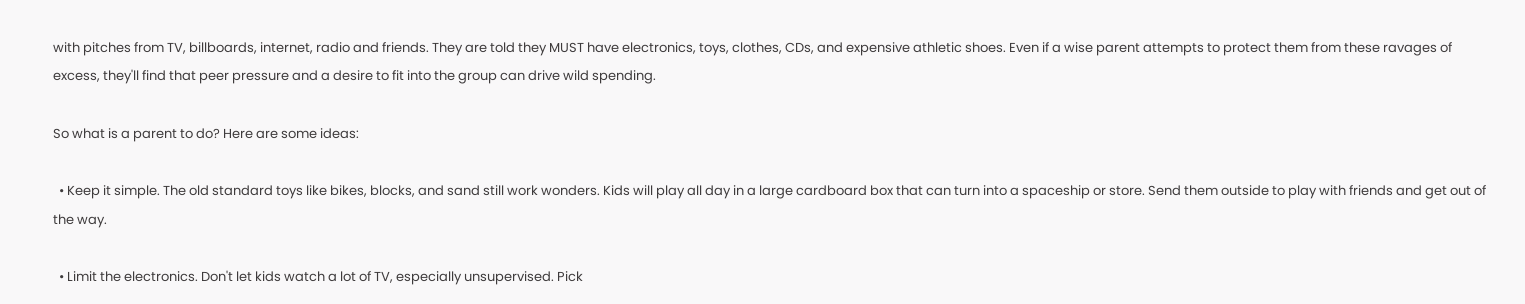with pitches from TV, billboards, internet, radio and friends. They are told they MUST have electronics, toys, clothes, CDs, and expensive athletic shoes. Even if a wise parent attempts to protect them from these ravages of excess, they'll find that peer pressure and a desire to fit into the group can drive wild spending.

So what is a parent to do? Here are some ideas:

  • Keep it simple. The old standard toys like bikes, blocks, and sand still work wonders. Kids will play all day in a large cardboard box that can turn into a spaceship or store. Send them outside to play with friends and get out of the way.

  • Limit the electronics. Don't let kids watch a lot of TV, especially unsupervised. Pick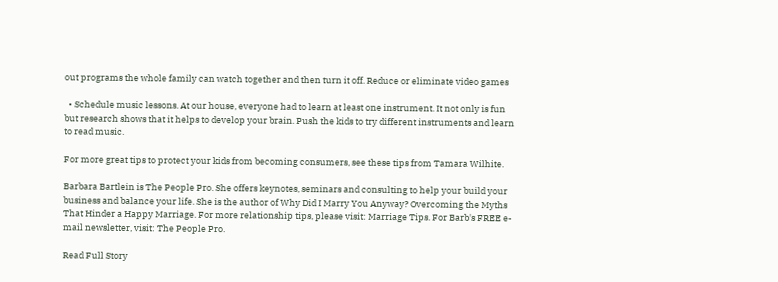out programs the whole family can watch together and then turn it off. Reduce or eliminate video games

  • Schedule music lessons. At our house, everyone had to learn at least one instrument. It not only is fun but research shows that it helps to develop your brain. Push the kids to try different instruments and learn to read music.

For more great tips to protect your kids from becoming consumers, see these tips from Tamara Wilhite.

Barbara Bartlein is The People Pro. She offers keynotes, seminars and consulting to help your build your business and balance your life. She is the author of Why Did I Marry You Anyway? Overcoming the Myths That Hinder a Happy Marriage. For more relationship tips, please visit: Marriage Tips. For Barb's FREE e-mail newsletter, visit: The People Pro.

Read Full Story